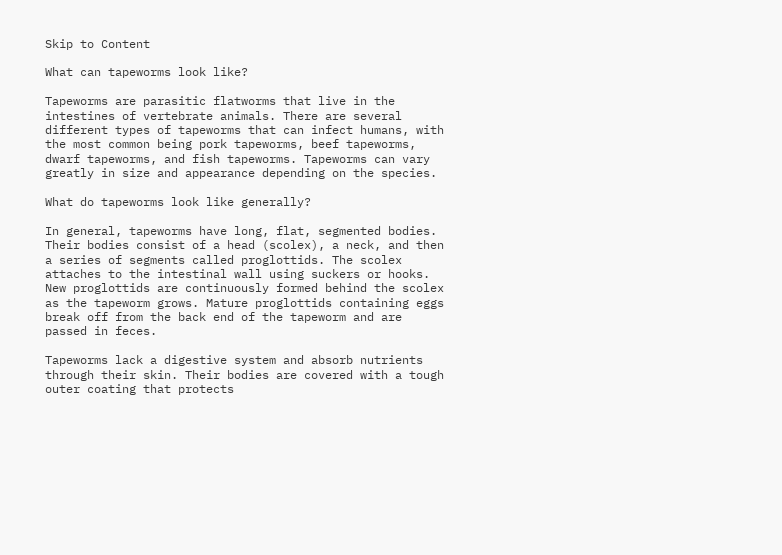Skip to Content

What can tapeworms look like?

Tapeworms are parasitic flatworms that live in the intestines of vertebrate animals. There are several different types of tapeworms that can infect humans, with the most common being pork tapeworms, beef tapeworms, dwarf tapeworms, and fish tapeworms. Tapeworms can vary greatly in size and appearance depending on the species.

What do tapeworms look like generally?

In general, tapeworms have long, flat, segmented bodies. Their bodies consist of a head (scolex), a neck, and then a series of segments called proglottids. The scolex attaches to the intestinal wall using suckers or hooks. New proglottids are continuously formed behind the scolex as the tapeworm grows. Mature proglottids containing eggs break off from the back end of the tapeworm and are passed in feces.

Tapeworms lack a digestive system and absorb nutrients through their skin. Their bodies are covered with a tough outer coating that protects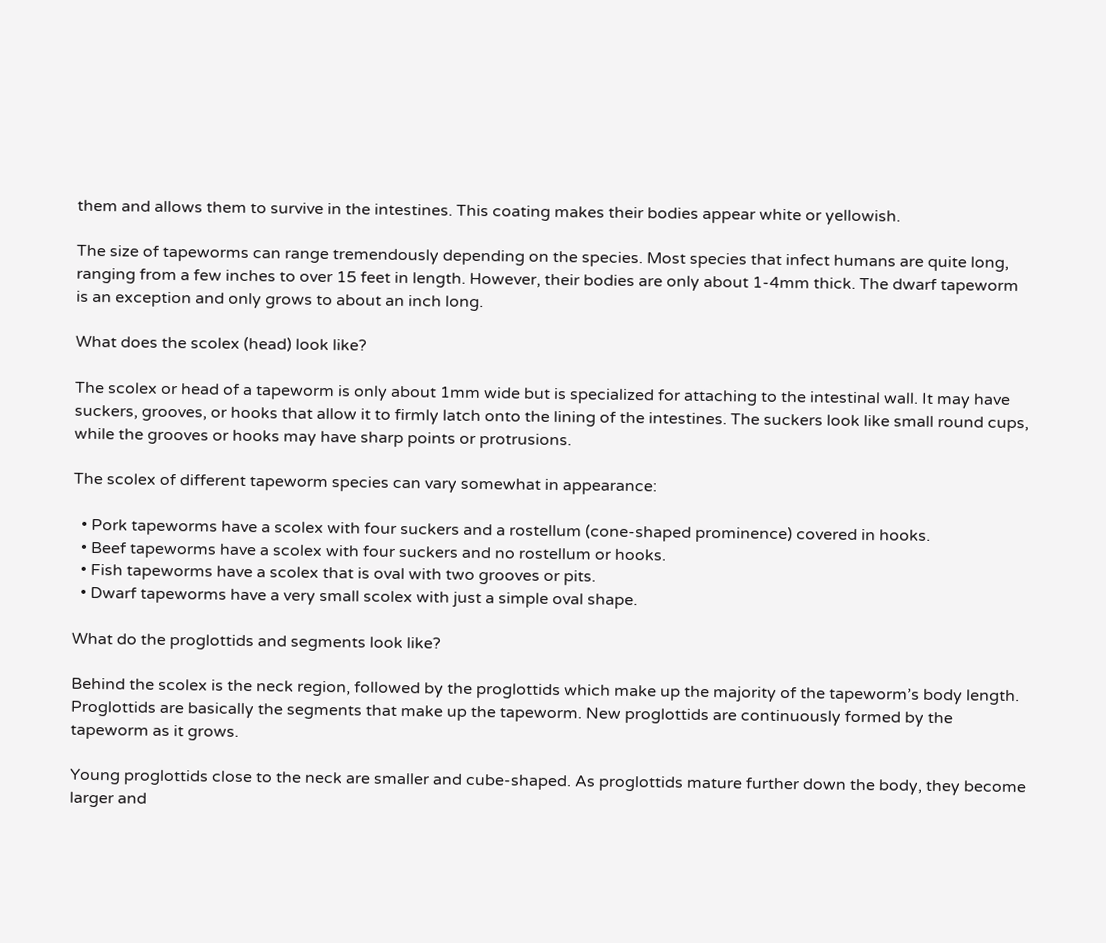them and allows them to survive in the intestines. This coating makes their bodies appear white or yellowish.

The size of tapeworms can range tremendously depending on the species. Most species that infect humans are quite long, ranging from a few inches to over 15 feet in length. However, their bodies are only about 1-4mm thick. The dwarf tapeworm is an exception and only grows to about an inch long.

What does the scolex (head) look like?

The scolex or head of a tapeworm is only about 1mm wide but is specialized for attaching to the intestinal wall. It may have suckers, grooves, or hooks that allow it to firmly latch onto the lining of the intestines. The suckers look like small round cups, while the grooves or hooks may have sharp points or protrusions.

The scolex of different tapeworm species can vary somewhat in appearance:

  • Pork tapeworms have a scolex with four suckers and a rostellum (cone-shaped prominence) covered in hooks.
  • Beef tapeworms have a scolex with four suckers and no rostellum or hooks.
  • Fish tapeworms have a scolex that is oval with two grooves or pits.
  • Dwarf tapeworms have a very small scolex with just a simple oval shape.

What do the proglottids and segments look like?

Behind the scolex is the neck region, followed by the proglottids which make up the majority of the tapeworm’s body length. Proglottids are basically the segments that make up the tapeworm. New proglottids are continuously formed by the tapeworm as it grows.

Young proglottids close to the neck are smaller and cube-shaped. As proglottids mature further down the body, they become larger and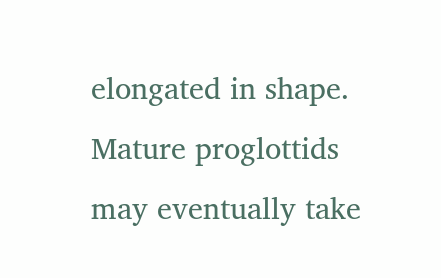elongated in shape. Mature proglottids may eventually take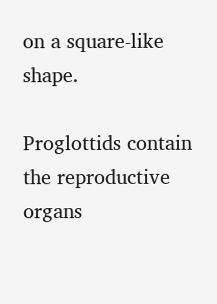on a square-like shape.

Proglottids contain the reproductive organs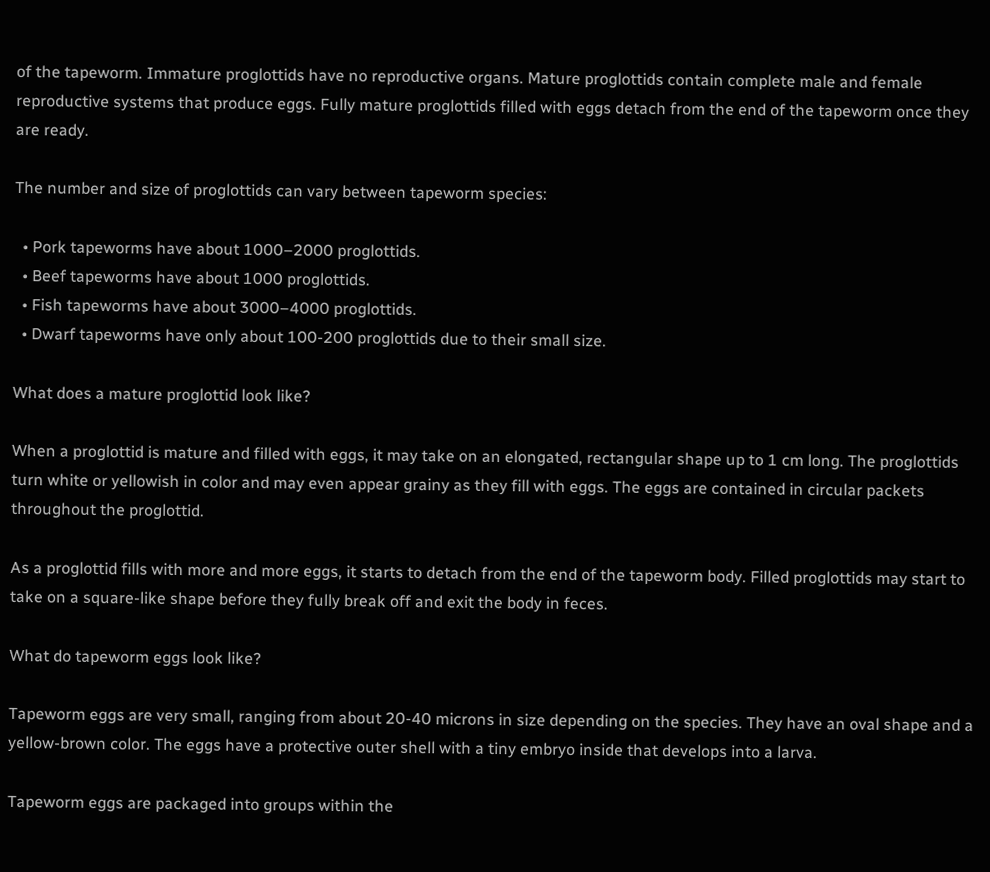of the tapeworm. Immature proglottids have no reproductive organs. Mature proglottids contain complete male and female reproductive systems that produce eggs. Fully mature proglottids filled with eggs detach from the end of the tapeworm once they are ready.

The number and size of proglottids can vary between tapeworm species:

  • Pork tapeworms have about 1000–2000 proglottids.
  • Beef tapeworms have about 1000 proglottids.
  • Fish tapeworms have about 3000–4000 proglottids.
  • Dwarf tapeworms have only about 100-200 proglottids due to their small size.

What does a mature proglottid look like?

When a proglottid is mature and filled with eggs, it may take on an elongated, rectangular shape up to 1 cm long. The proglottids turn white or yellowish in color and may even appear grainy as they fill with eggs. The eggs are contained in circular packets throughout the proglottid.

As a proglottid fills with more and more eggs, it starts to detach from the end of the tapeworm body. Filled proglottids may start to take on a square-like shape before they fully break off and exit the body in feces.

What do tapeworm eggs look like?

Tapeworm eggs are very small, ranging from about 20-40 microns in size depending on the species. They have an oval shape and a yellow-brown color. The eggs have a protective outer shell with a tiny embryo inside that develops into a larva.

Tapeworm eggs are packaged into groups within the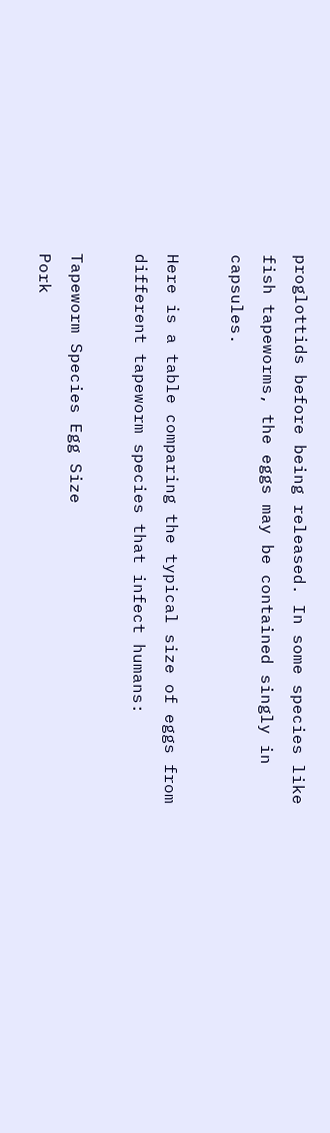proglottids before being released. In some species like fish tapeworms, the eggs may be contained singly in capsules.

Here is a table comparing the typical size of eggs from different tapeworm species that infect humans:

Tapeworm Species Egg Size
Pork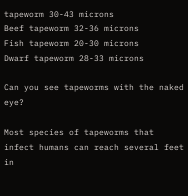tapeworm 30-43 microns
Beef tapeworm 32-36 microns
Fish tapeworm 20-30 microns
Dwarf tapeworm 28-33 microns

Can you see tapeworms with the naked eye?

Most species of tapeworms that infect humans can reach several feet in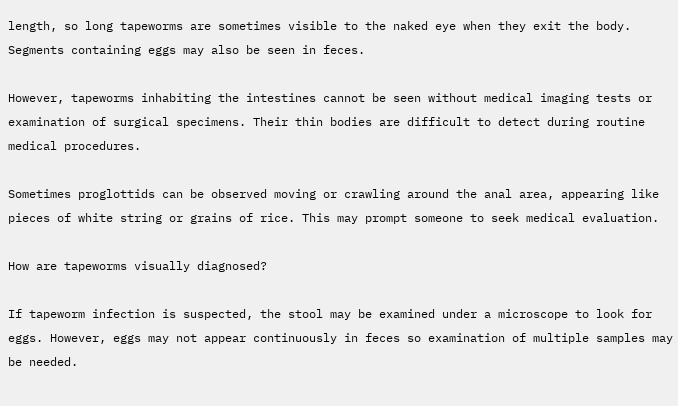length, so long tapeworms are sometimes visible to the naked eye when they exit the body. Segments containing eggs may also be seen in feces.

However, tapeworms inhabiting the intestines cannot be seen without medical imaging tests or examination of surgical specimens. Their thin bodies are difficult to detect during routine medical procedures.

Sometimes proglottids can be observed moving or crawling around the anal area, appearing like pieces of white string or grains of rice. This may prompt someone to seek medical evaluation.

How are tapeworms visually diagnosed?

If tapeworm infection is suspected, the stool may be examined under a microscope to look for eggs. However, eggs may not appear continuously in feces so examination of multiple samples may be needed.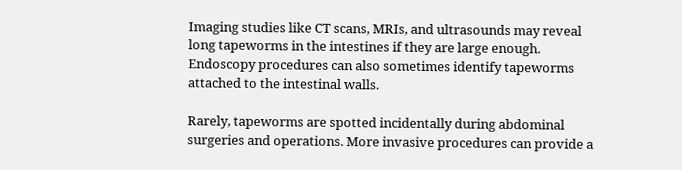Imaging studies like CT scans, MRIs, and ultrasounds may reveal long tapeworms in the intestines if they are large enough. Endoscopy procedures can also sometimes identify tapeworms attached to the intestinal walls.

Rarely, tapeworms are spotted incidentally during abdominal surgeries and operations. More invasive procedures can provide a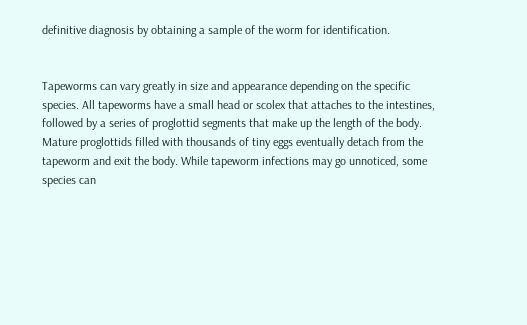definitive diagnosis by obtaining a sample of the worm for identification.


Tapeworms can vary greatly in size and appearance depending on the specific species. All tapeworms have a small head or scolex that attaches to the intestines, followed by a series of proglottid segments that make up the length of the body. Mature proglottids filled with thousands of tiny eggs eventually detach from the tapeworm and exit the body. While tapeworm infections may go unnoticed, some species can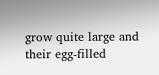grow quite large and their egg-filled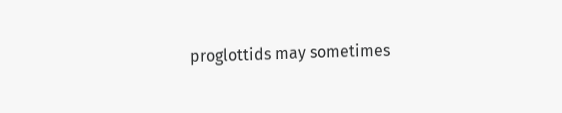proglottids may sometimes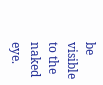be visible to the naked eye.